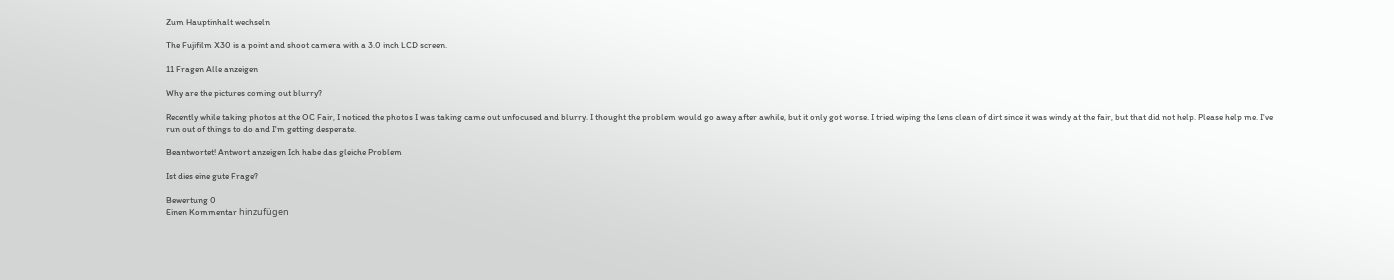Zum Hauptinhalt wechseln

The Fujifilm X30 is a point and shoot camera with a 3.0 inch LCD screen.

11 Fragen Alle anzeigen

Why are the pictures coming out blurry?

Recently while taking photos at the OC Fair, I noticed the photos I was taking came out unfocused and blurry. I thought the problem would go away after awhile, but it only got worse. I tried wiping the lens clean of dirt since it was windy at the fair, but that did not help. Please help me. I've run out of things to do and I'm getting desperate.

Beantwortet! Antwort anzeigen Ich habe das gleiche Problem

Ist dies eine gute Frage?

Bewertung 0
Einen Kommentar hinzufügen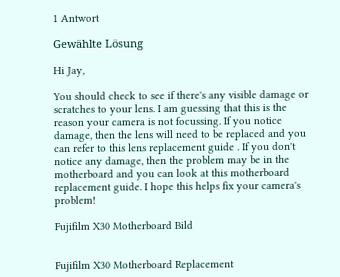1 Antwort

Gewählte Lösung

Hi Jay,

You should check to see if there's any visible damage or scratches to your lens. I am guessing that this is the reason your camera is not focussing. If you notice damage, then the lens will need to be replaced and you can refer to this lens replacement guide . If you don't notice any damage, then the problem may be in the motherboard and you can look at this motherboard replacement guide. I hope this helps fix your camera's problem!

Fujifilm X30 Motherboard Bild


Fujifilm X30 Motherboard Replacement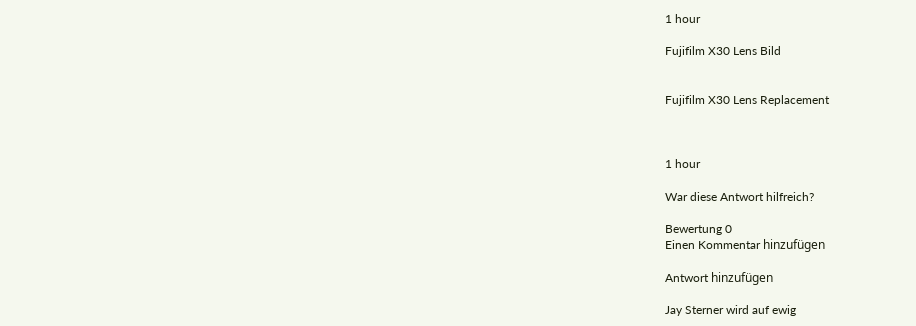1 hour

Fujifilm X30 Lens Bild


Fujifilm X30 Lens Replacement



1 hour

War diese Antwort hilfreich?

Bewertung 0
Einen Kommentar hinzufügen

Antwort hinzufügen

Jay Sterner wird auf ewig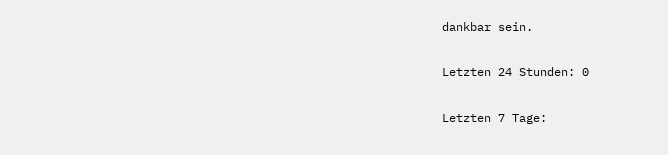dankbar sein.

Letzten 24 Stunden: 0

Letzten 7 Tage: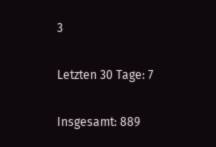3

Letzten 30 Tage: 7

Insgesamt: 889